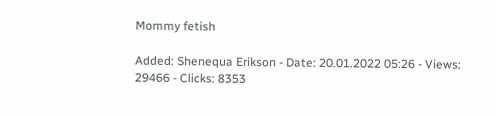Mommy fetish

Added: Shenequa Erikson - Date: 20.01.2022 05:26 - Views: 29466 - Clicks: 8353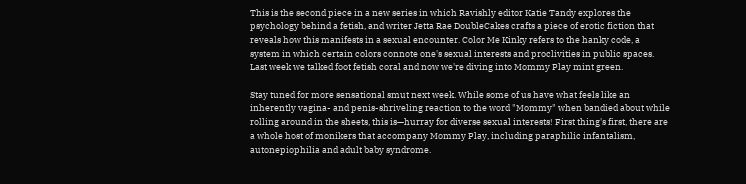This is the second piece in a new series in which Ravishly editor Katie Tandy explores the psychology behind a fetish, and writer Jetta Rae DoubleCakes crafts a piece of erotic fiction that reveals how this manifests in a sexual encounter. Color Me Kinky refers to the hanky code, a system in which certain colors connote one's sexual interests and proclivities in public spaces. Last week we talked foot fetish coral and now we're diving into Mommy Play mint green.

Stay tuned for more sensational smut next week. While some of us have what feels like an inherently vagina- and penis-shriveling reaction to the word "Mommy" when bandied about while rolling around in the sheets, this is—hurray for diverse sexual interests! First thing's first, there are a whole host of monikers that accompany Mommy Play, including paraphilic infantalism, autonepiophilia and adult baby syndrome.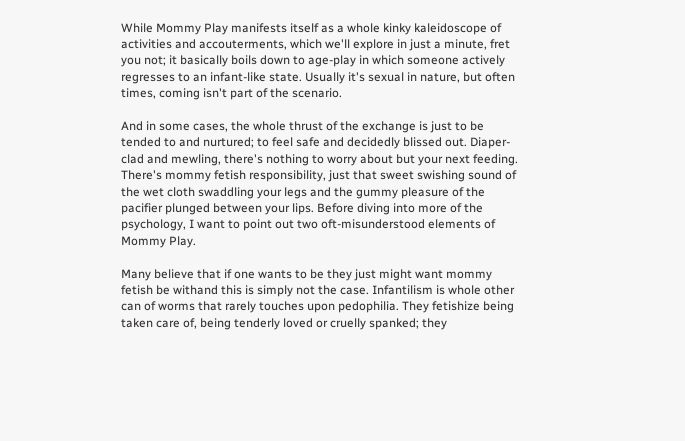While Mommy Play manifests itself as a whole kinky kaleidoscope of activities and accouterments, which we'll explore in just a minute, fret you not; it basically boils down to age-play in which someone actively regresses to an infant-like state. Usually it's sexual in nature, but often times, coming isn't part of the scenario.

And in some cases, the whole thrust of the exchange is just to be tended to and nurtured; to feel safe and decidedly blissed out. Diaper-clad and mewling, there's nothing to worry about but your next feeding. There's mommy fetish responsibility, just that sweet swishing sound of the wet cloth swaddling your legs and the gummy pleasure of the pacifier plunged between your lips. Before diving into more of the psychology, I want to point out two oft-misunderstood elements of Mommy Play.

Many believe that if one wants to be they just might want mommy fetish be withand this is simply not the case. Infantilism is whole other can of worms that rarely touches upon pedophilia. They fetishize being taken care of, being tenderly loved or cruelly spanked; they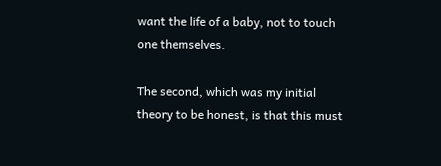want the life of a baby, not to touch one themselves.

The second, which was my initial theory to be honest, is that this must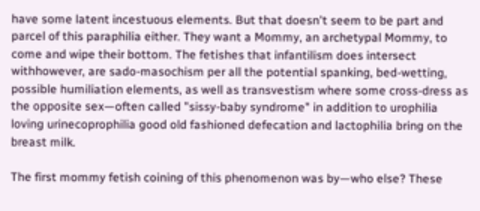have some latent incestuous elements. But that doesn't seem to be part and parcel of this paraphilia either. They want a Mommy, an archetypal Mommy, to come and wipe their bottom. The fetishes that infantilism does intersect withhowever, are sado-masochism per all the potential spanking, bed-wetting, possible humiliation elements, as well as transvestism where some cross-dress as the opposite sex—often called "sissy-baby syndrome" in addition to urophilia loving urinecoprophilia good old fashioned defecation and lactophilia bring on the breast milk.

The first mommy fetish coining of this phenomenon was by—who else? These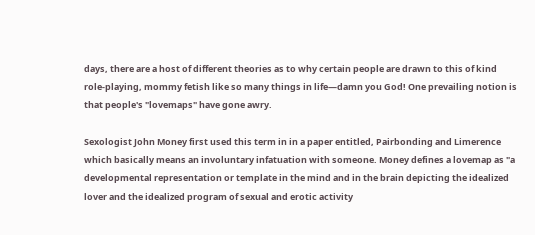days, there are a host of different theories as to why certain people are drawn to this of kind role-playing, mommy fetish like so many things in life—damn you God! One prevailing notion is that people's "lovemaps" have gone awry.

Sexologist John Money first used this term in in a paper entitled, Pairbonding and Limerence which basically means an involuntary infatuation with someone. Money defines a lovemap as "a developmental representation or template in the mind and in the brain depicting the idealized lover and the idealized program of sexual and erotic activity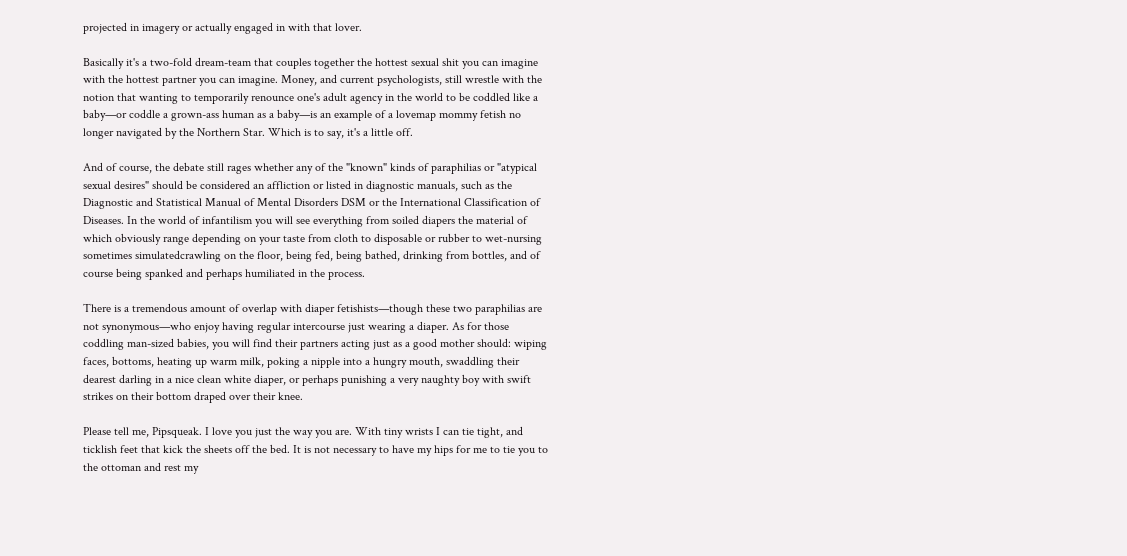projected in imagery or actually engaged in with that lover.

Basically it's a two-fold dream-team that couples together the hottest sexual shit you can imagine with the hottest partner you can imagine. Money, and current psychologists, still wrestle with the notion that wanting to temporarily renounce one's adult agency in the world to be coddled like a baby—or coddle a grown-ass human as a baby—is an example of a lovemap mommy fetish no longer navigated by the Northern Star. Which is to say, it's a little off.

And of course, the debate still rages whether any of the "known" kinds of paraphilias or "atypical sexual desires" should be considered an affliction or listed in diagnostic manuals, such as the Diagnostic and Statistical Manual of Mental Disorders DSM or the International Classification of Diseases. In the world of infantilism you will see everything from soiled diapers the material of which obviously range depending on your taste from cloth to disposable or rubber to wet-nursing sometimes simulatedcrawling on the floor, being fed, being bathed, drinking from bottles, and of course being spanked and perhaps humiliated in the process.

There is a tremendous amount of overlap with diaper fetishists—though these two paraphilias are not synonymous—who enjoy having regular intercourse just wearing a diaper. As for those coddling man-sized babies, you will find their partners acting just as a good mother should: wiping faces, bottoms, heating up warm milk, poking a nipple into a hungry mouth, swaddling their dearest darling in a nice clean white diaper, or perhaps punishing a very naughty boy with swift strikes on their bottom draped over their knee.

Please tell me, Pipsqueak. I love you just the way you are. With tiny wrists I can tie tight, and ticklish feet that kick the sheets off the bed. It is not necessary to have my hips for me to tie you to the ottoman and rest my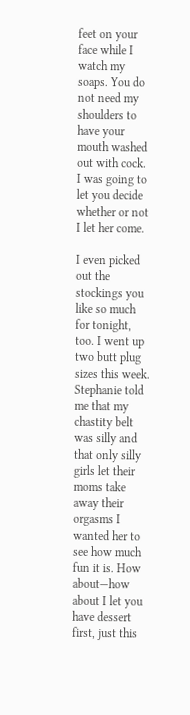feet on your face while I watch my soaps. You do not need my shoulders to have your mouth washed out with cock. I was going to let you decide whether or not I let her come.

I even picked out the stockings you like so much for tonight, too. I went up two butt plug sizes this week. Stephanie told me that my chastity belt was silly and that only silly girls let their moms take away their orgasms I wanted her to see how much fun it is. How about—how about I let you have dessert first, just this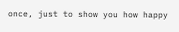once, just to show you how happy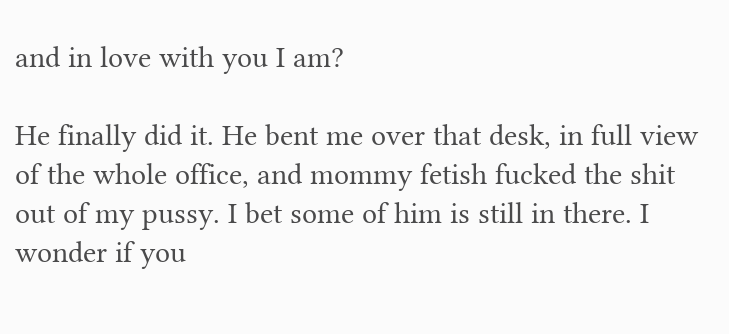and in love with you I am?

He finally did it. He bent me over that desk, in full view of the whole office, and mommy fetish fucked the shit out of my pussy. I bet some of him is still in there. I wonder if you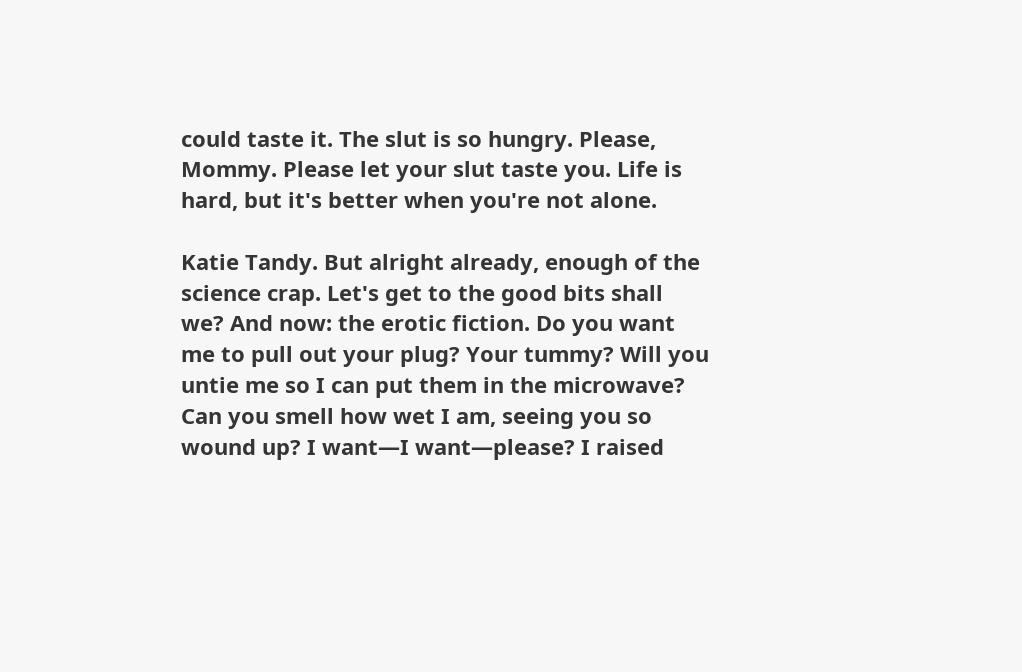could taste it. The slut is so hungry. Please, Mommy. Please let your slut taste you. Life is hard, but it's better when you're not alone.

Katie Tandy. But alright already, enough of the science crap. Let's get to the good bits shall we? And now: the erotic fiction. Do you want me to pull out your plug? Your tummy? Will you untie me so I can put them in the microwave? Can you smell how wet I am, seeing you so wound up? I want—I want—please? I raised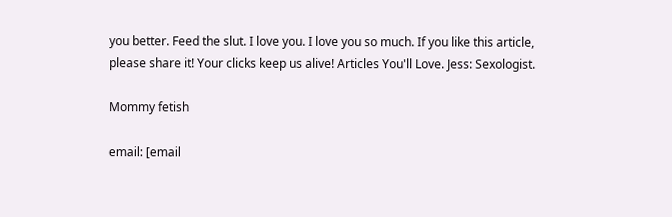you better. Feed the slut. I love you. I love you so much. If you like this article, please share it! Your clicks keep us alive! Articles You'll Love. Jess: Sexologist.

Mommy fetish

email: [email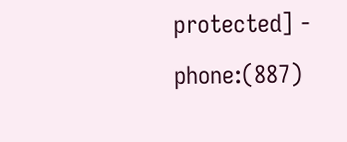protected] - phone:(887)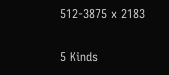512-3875 x 2183

5 Kinds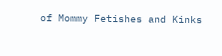of Mommy Fetishes and Kinks